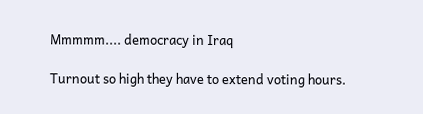Mmmmm.... democracy in Iraq

Turnout so high they have to extend voting hours.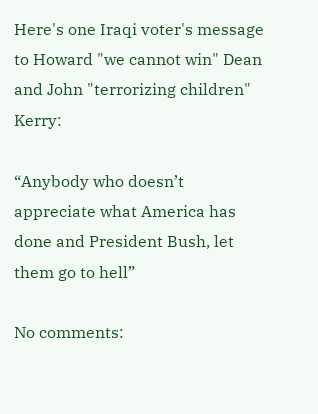Here's one Iraqi voter's message to Howard "we cannot win" Dean and John "terrorizing children" Kerry:

“Anybody who doesn’t appreciate what America has done and President Bush, let them go to hell”

No comments: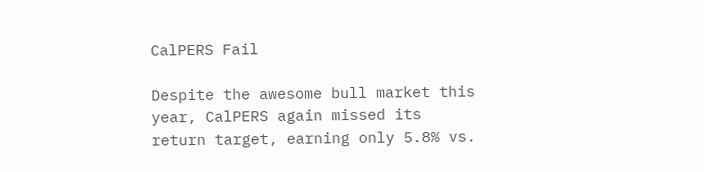CalPERS Fail

Despite the awesome bull market this year, CalPERS again missed its return target, earning only 5.8% vs.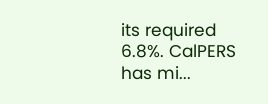its required 6.8%. CalPERS has mi...